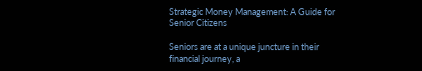Strategic Money Management: A Guide for Senior Citizens

Seniors are at a unique juncture in their financial journey, a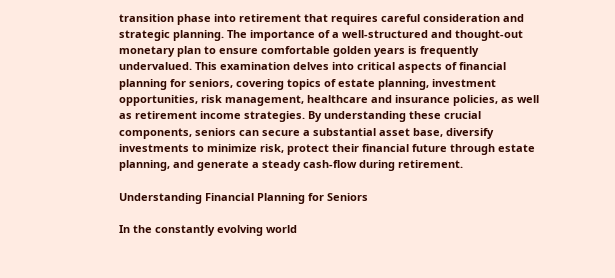transition phase into retirement that requires careful consideration and strategic planning. The importance of a well-structured and thought-out monetary plan to ensure comfortable golden years is frequently undervalued. This examination delves into critical aspects of financial planning for seniors, covering topics of estate planning, investment opportunities, risk management, healthcare and insurance policies, as well as retirement income strategies. By understanding these crucial components, seniors can secure a substantial asset base, diversify investments to minimize risk, protect their financial future through estate planning, and generate a steady cash-flow during retirement.

Understanding Financial Planning for Seniors

In the constantly evolving world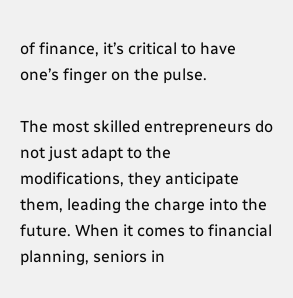of finance, it’s critical to have one’s finger on the pulse.

The most skilled entrepreneurs do not just adapt to the modifications, they anticipate them, leading the charge into the future. When it comes to financial planning, seniors in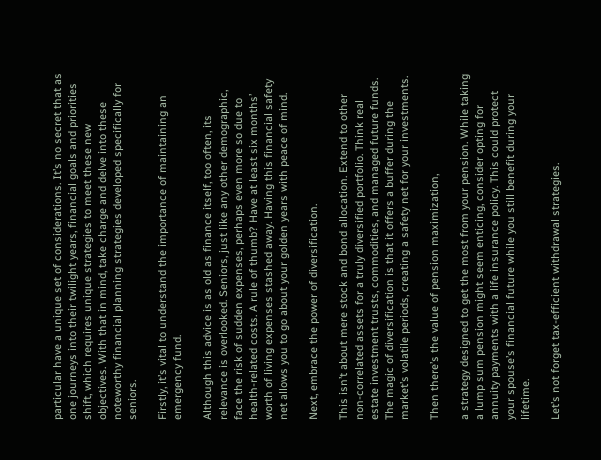particular have a unique set of considerations. It’s no secret that as one journeys into their twilight years, financial goals and priorities shift, which requires unique strategies to meet these new objectives. With that in mind, take charge and delve into these noteworthy financial planning strategies developed specifically for seniors.

Firstly, it’s vital to understand the importance of maintaining an emergency fund.

Although this advice is as old as finance itself, too often, its relevance is overlooked. Seniors, just like any other demographic, face the risk of sudden expenses, perhaps even more so due to health-related costs. A rule of thumb? Have at least six months’ worth of living expenses stashed away. Having this financial safety net allows you to go about your golden years with peace of mind.

Next, embrace the power of diversification.

This isn’t about mere stock and bond allocation. Extend to other non-correlated assets for a truly diversified portfolio. Think real estate investment trusts, commodities, and managed future funds. The magic of diversification is that it offers a buffer during the market’s volatile periods, creating a safety net for your investments.

Then there’s the value of pension maximization,

a strategy designed to get the most from your pension. While taking a lump sum pension might seem enticing, consider opting for annuity payments with a life insurance policy. This could protect your spouse’s financial future while you still benefit during your lifetime.

Let’s not forget tax-efficient withdrawal strategies.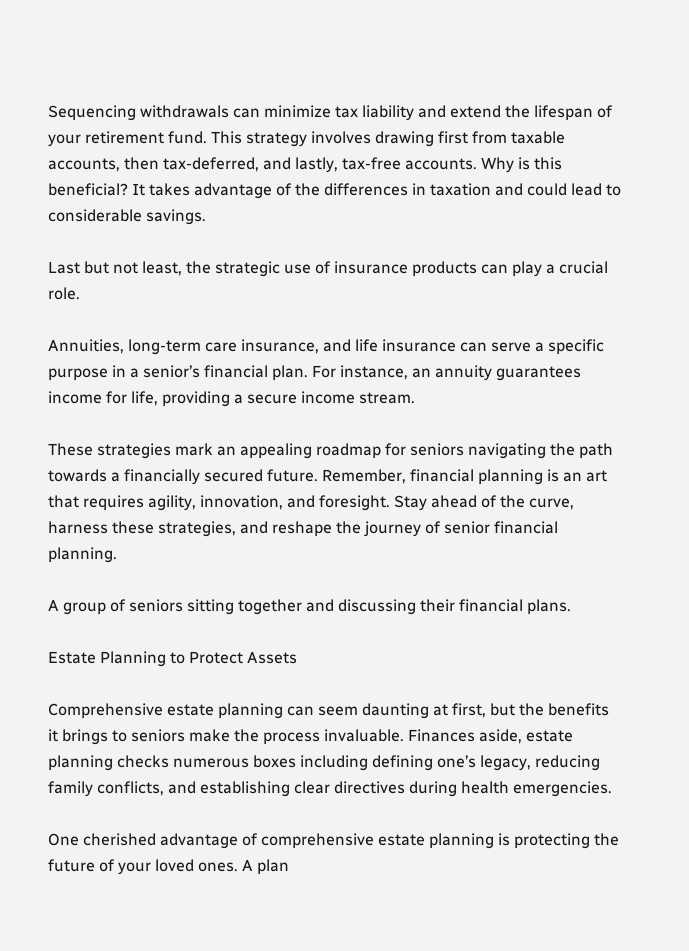Sequencing withdrawals can minimize tax liability and extend the lifespan of your retirement fund. This strategy involves drawing first from taxable accounts, then tax-deferred, and lastly, tax-free accounts. Why is this beneficial? It takes advantage of the differences in taxation and could lead to considerable savings.

Last but not least, the strategic use of insurance products can play a crucial role.

Annuities, long-term care insurance, and life insurance can serve a specific purpose in a senior’s financial plan. For instance, an annuity guarantees income for life, providing a secure income stream.

These strategies mark an appealing roadmap for seniors navigating the path towards a financially secured future. Remember, financial planning is an art that requires agility, innovation, and foresight. Stay ahead of the curve, harness these strategies, and reshape the journey of senior financial planning.

A group of seniors sitting together and discussing their financial plans.

Estate Planning to Protect Assets

Comprehensive estate planning can seem daunting at first, but the benefits it brings to seniors make the process invaluable. Finances aside, estate planning checks numerous boxes including defining one’s legacy, reducing family conflicts, and establishing clear directives during health emergencies.

One cherished advantage of comprehensive estate planning is protecting the future of your loved ones. A plan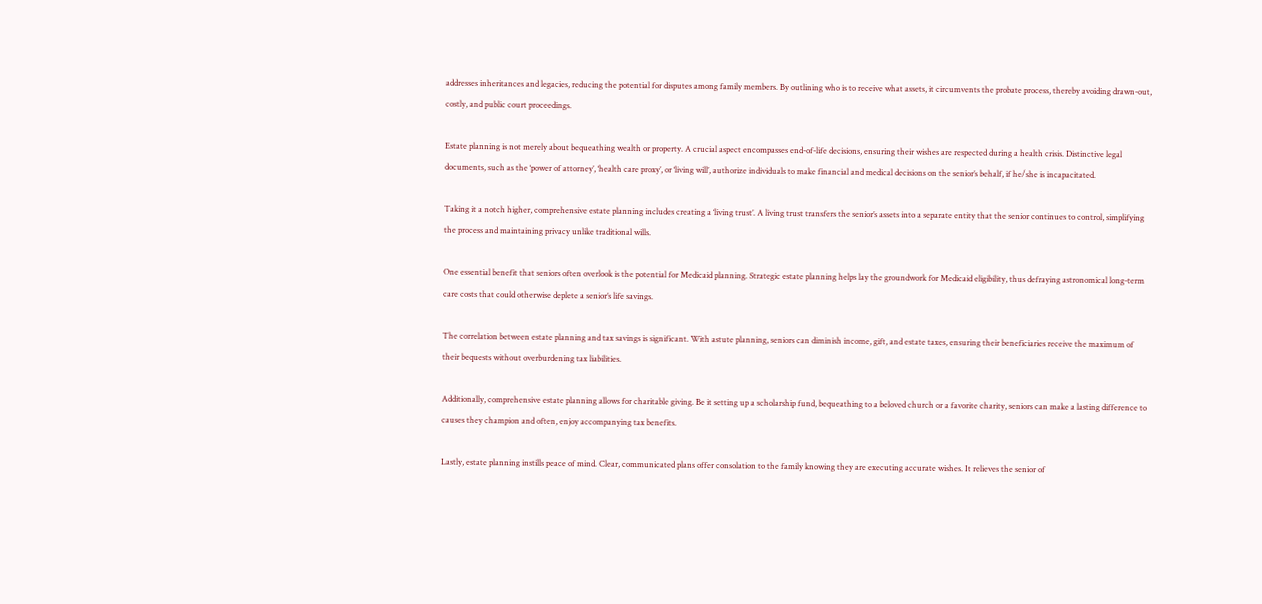addresses inheritances and legacies, reducing the potential for disputes among family members. By outlining who is to receive what assets, it circumvents the probate process, thereby avoiding drawn-out, costly, and public court proceedings.

Estate planning is not merely about bequeathing wealth or property. A crucial aspect encompasses end-of-life decisions, ensuring their wishes are respected during a health crisis. Distinctive legal documents, such as the ‘power of attorney’, ‘health care proxy’, or ‘living will’, authorize individuals to make financial and medical decisions on the senior’s behalf, if he/she is incapacitated.

Taking it a notch higher, comprehensive estate planning includes creating a ‘living trust’. A living trust transfers the senior’s assets into a separate entity that the senior continues to control, simplifying the process and maintaining privacy unlike traditional wills.

One essential benefit that seniors often overlook is the potential for Medicaid planning. Strategic estate planning helps lay the groundwork for Medicaid eligibility, thus defraying astronomical long-term care costs that could otherwise deplete a senior’s life savings.

The correlation between estate planning and tax savings is significant. With astute planning, seniors can diminish income, gift, and estate taxes, ensuring their beneficiaries receive the maximum of their bequests without overburdening tax liabilities.

Additionally, comprehensive estate planning allows for charitable giving. Be it setting up a scholarship fund, bequeathing to a beloved church or a favorite charity, seniors can make a lasting difference to causes they champion and often, enjoy accompanying tax benefits.

Lastly, estate planning instills peace of mind. Clear, communicated plans offer consolation to the family knowing they are executing accurate wishes. It relieves the senior of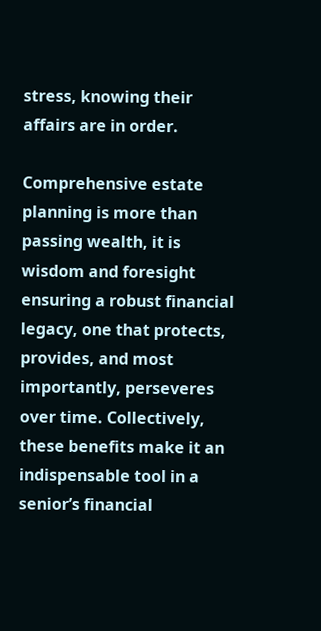stress, knowing their affairs are in order.

Comprehensive estate planning is more than passing wealth, it is wisdom and foresight ensuring a robust financial legacy, one that protects, provides, and most importantly, perseveres over time. Collectively, these benefits make it an indispensable tool in a senior’s financial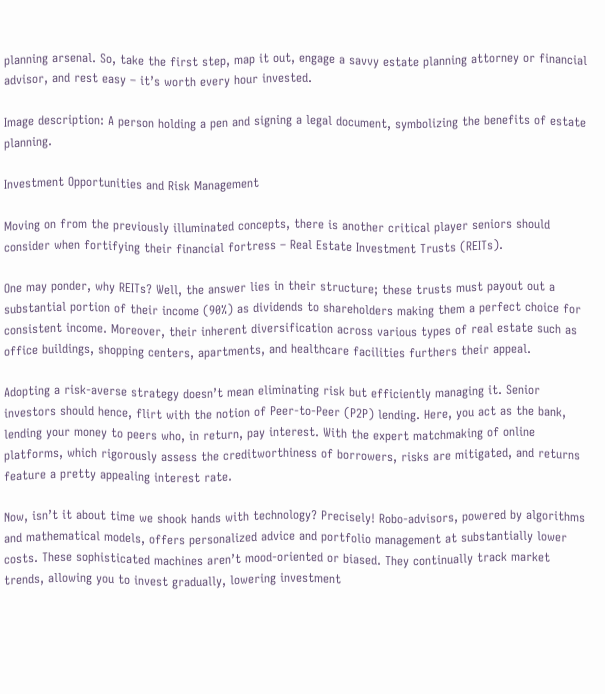planning arsenal. So, take the first step, map it out, engage a savvy estate planning attorney or financial advisor, and rest easy – it’s worth every hour invested.

Image description: A person holding a pen and signing a legal document, symbolizing the benefits of estate planning.

Investment Opportunities and Risk Management

Moving on from the previously illuminated concepts, there is another critical player seniors should consider when fortifying their financial fortress – Real Estate Investment Trusts (REITs).

One may ponder, why REITs? Well, the answer lies in their structure; these trusts must payout out a substantial portion of their income (90%) as dividends to shareholders making them a perfect choice for consistent income. Moreover, their inherent diversification across various types of real estate such as office buildings, shopping centers, apartments, and healthcare facilities furthers their appeal.

Adopting a risk-averse strategy doesn’t mean eliminating risk but efficiently managing it. Senior investors should hence, flirt with the notion of Peer-to-Peer (P2P) lending. Here, you act as the bank, lending your money to peers who, in return, pay interest. With the expert matchmaking of online platforms, which rigorously assess the creditworthiness of borrowers, risks are mitigated, and returns feature a pretty appealing interest rate.

Now, isn’t it about time we shook hands with technology? Precisely! Robo-advisors, powered by algorithms and mathematical models, offers personalized advice and portfolio management at substantially lower costs. These sophisticated machines aren’t mood-oriented or biased. They continually track market trends, allowing you to invest gradually, lowering investment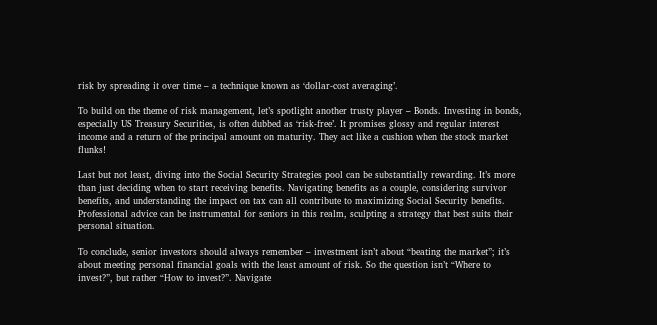risk by spreading it over time – a technique known as ‘dollar-cost averaging’.

To build on the theme of risk management, let’s spotlight another trusty player – Bonds. Investing in bonds, especially US Treasury Securities, is often dubbed as ‘risk-free’. It promises glossy and regular interest income and a return of the principal amount on maturity. They act like a cushion when the stock market flunks!

Last but not least, diving into the Social Security Strategies pool can be substantially rewarding. It’s more than just deciding when to start receiving benefits. Navigating benefits as a couple, considering survivor benefits, and understanding the impact on tax can all contribute to maximizing Social Security benefits. Professional advice can be instrumental for seniors in this realm, sculpting a strategy that best suits their personal situation.

To conclude, senior investors should always remember – investment isn’t about “beating the market”; it’s about meeting personal financial goals with the least amount of risk. So the question isn’t “Where to invest?”, but rather “How to invest?”. Navigate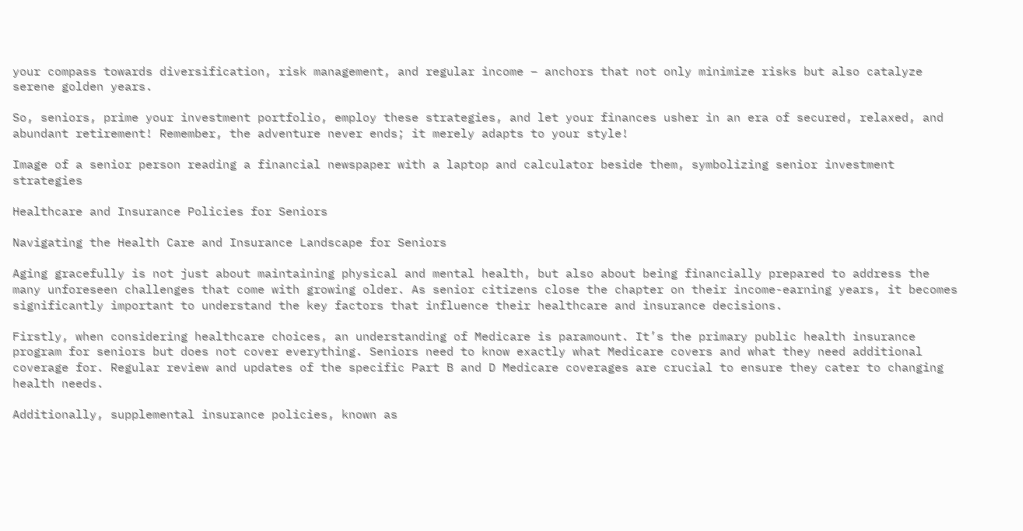your compass towards diversification, risk management, and regular income – anchors that not only minimize risks but also catalyze serene golden years.

So, seniors, prime your investment portfolio, employ these strategies, and let your finances usher in an era of secured, relaxed, and abundant retirement! Remember, the adventure never ends; it merely adapts to your style!

Image of a senior person reading a financial newspaper with a laptop and calculator beside them, symbolizing senior investment strategies

Healthcare and Insurance Policies for Seniors

Navigating the Health Care and Insurance Landscape for Seniors

Aging gracefully is not just about maintaining physical and mental health, but also about being financially prepared to address the many unforeseen challenges that come with growing older. As senior citizens close the chapter on their income-earning years, it becomes significantly important to understand the key factors that influence their healthcare and insurance decisions.

Firstly, when considering healthcare choices, an understanding of Medicare is paramount. It’s the primary public health insurance program for seniors but does not cover everything. Seniors need to know exactly what Medicare covers and what they need additional coverage for. Regular review and updates of the specific Part B and D Medicare coverages are crucial to ensure they cater to changing health needs.

Additionally, supplemental insurance policies, known as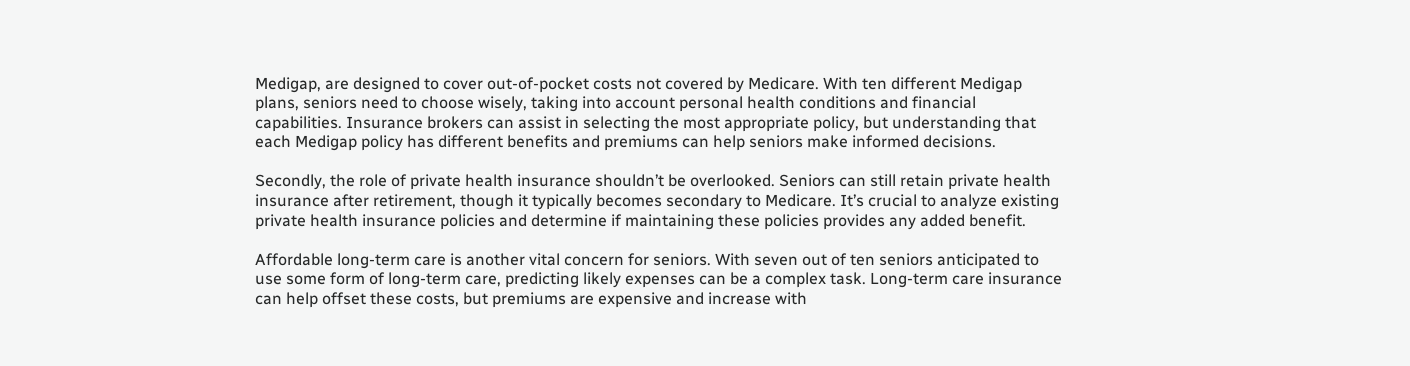Medigap, are designed to cover out-of-pocket costs not covered by Medicare. With ten different Medigap plans, seniors need to choose wisely, taking into account personal health conditions and financial capabilities. Insurance brokers can assist in selecting the most appropriate policy, but understanding that each Medigap policy has different benefits and premiums can help seniors make informed decisions.

Secondly, the role of private health insurance shouldn’t be overlooked. Seniors can still retain private health insurance after retirement, though it typically becomes secondary to Medicare. It’s crucial to analyze existing private health insurance policies and determine if maintaining these policies provides any added benefit.

Affordable long-term care is another vital concern for seniors. With seven out of ten seniors anticipated to use some form of long-term care, predicting likely expenses can be a complex task. Long-term care insurance can help offset these costs, but premiums are expensive and increase with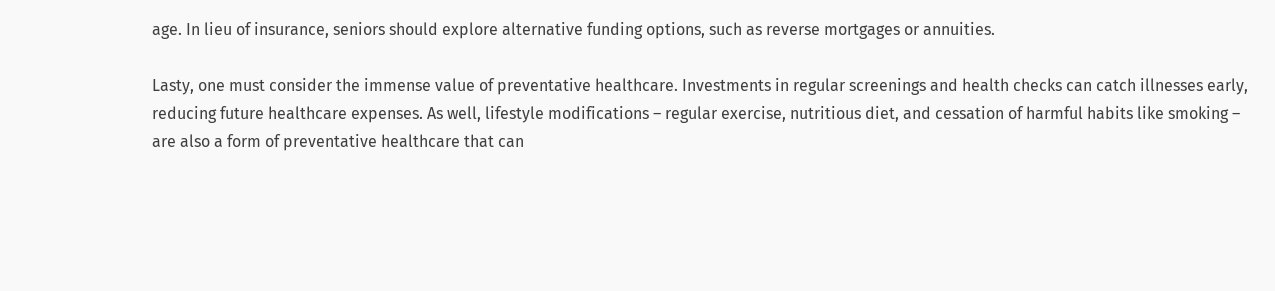age. In lieu of insurance, seniors should explore alternative funding options, such as reverse mortgages or annuities.

Lasty, one must consider the immense value of preventative healthcare. Investments in regular screenings and health checks can catch illnesses early, reducing future healthcare expenses. As well, lifestyle modifications – regular exercise, nutritious diet, and cessation of harmful habits like smoking – are also a form of preventative healthcare that can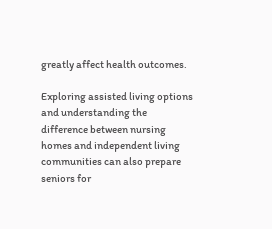greatly affect health outcomes.

Exploring assisted living options and understanding the difference between nursing homes and independent living communities can also prepare seniors for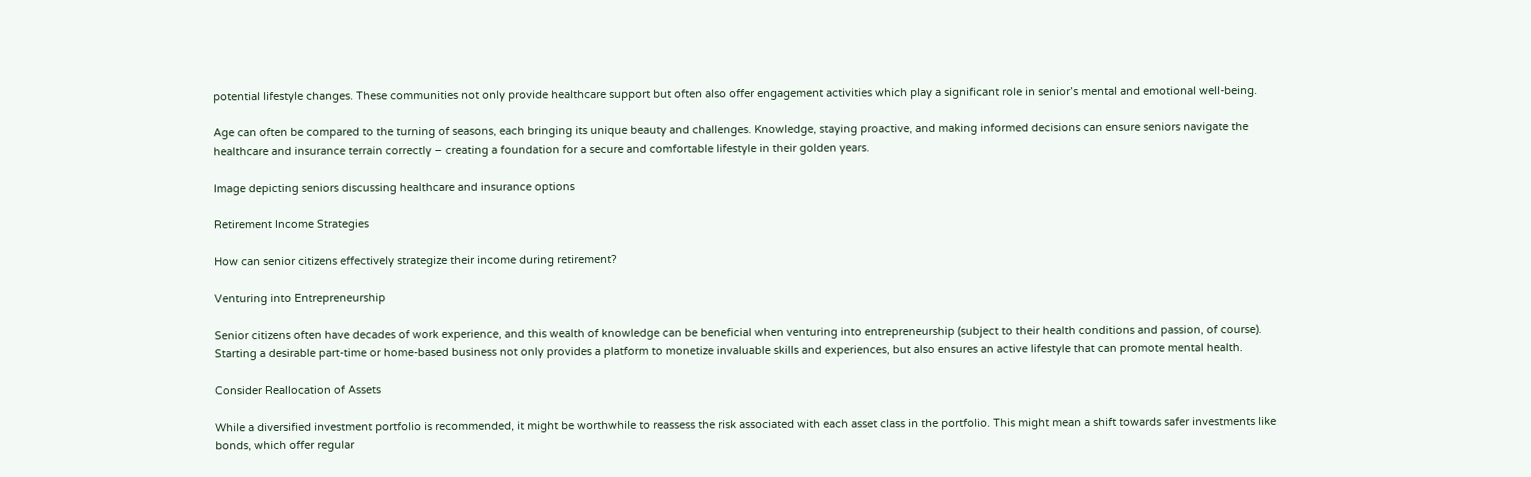potential lifestyle changes. These communities not only provide healthcare support but often also offer engagement activities which play a significant role in senior’s mental and emotional well-being.

Age can often be compared to the turning of seasons, each bringing its unique beauty and challenges. Knowledge, staying proactive, and making informed decisions can ensure seniors navigate the healthcare and insurance terrain correctly – creating a foundation for a secure and comfortable lifestyle in their golden years.

Image depicting seniors discussing healthcare and insurance options

Retirement Income Strategies

How can senior citizens effectively strategize their income during retirement?

Venturing into Entrepreneurship

Senior citizens often have decades of work experience, and this wealth of knowledge can be beneficial when venturing into entrepreneurship (subject to their health conditions and passion, of course). Starting a desirable part-time or home-based business not only provides a platform to monetize invaluable skills and experiences, but also ensures an active lifestyle that can promote mental health.

Consider Reallocation of Assets

While a diversified investment portfolio is recommended, it might be worthwhile to reassess the risk associated with each asset class in the portfolio. This might mean a shift towards safer investments like bonds, which offer regular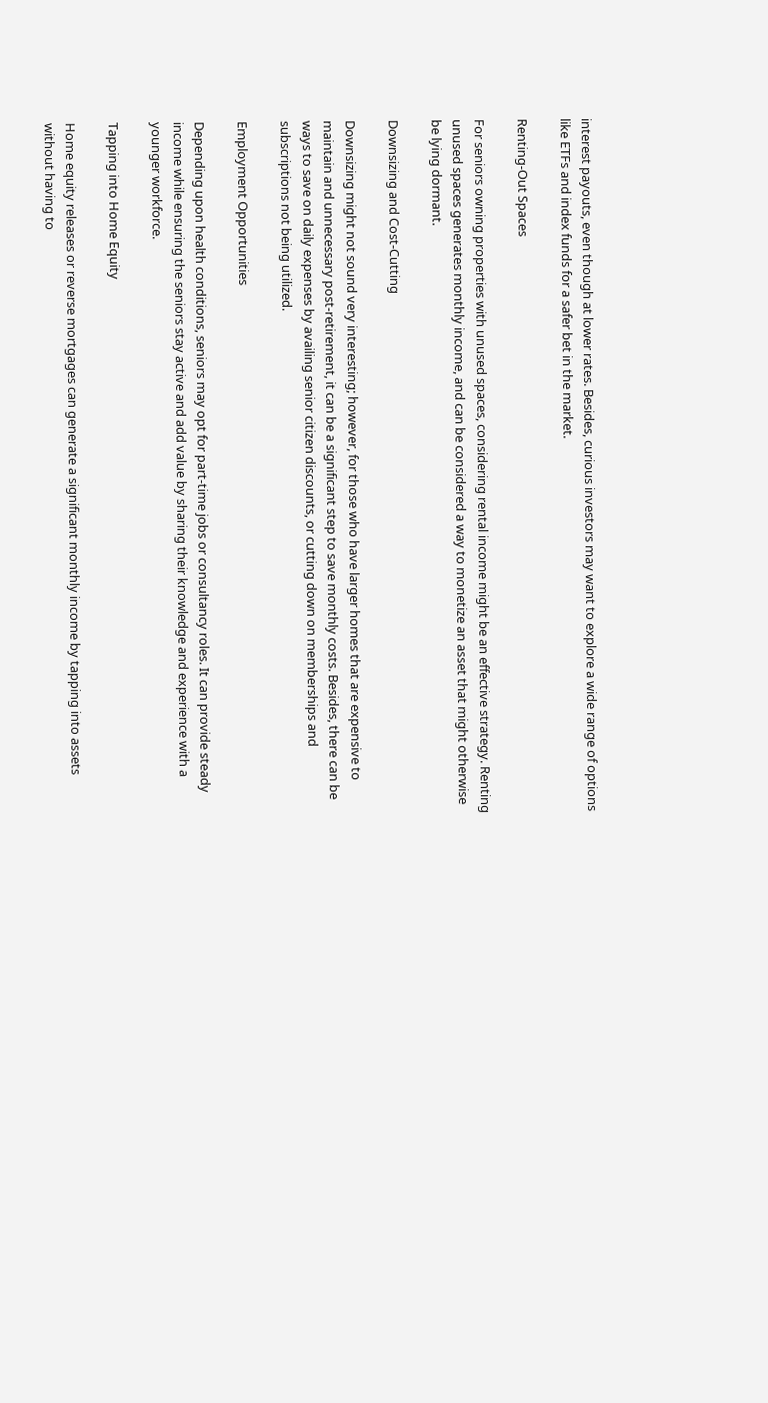interest payouts, even though at lower rates. Besides, curious investors may want to explore a wide range of options like ETFs and index funds for a safer bet in the market.

Renting-Out Spaces

For seniors owning properties with unused spaces, considering rental income might be an effective strategy. Renting unused spaces generates monthly income, and can be considered a way to monetize an asset that might otherwise be lying dormant.

Downsizing and Cost-Cutting

Downsizing might not sound very interesting; however, for those who have larger homes that are expensive to maintain and unnecessary post-retirement, it can be a significant step to save monthly costs. Besides, there can be ways to save on daily expenses by availing senior citizen discounts, or cutting down on memberships and subscriptions not being utilized.

Employment Opportunities

Depending upon health conditions, seniors may opt for part-time jobs or consultancy roles. It can provide steady income while ensuring the seniors stay active and add value by sharing their knowledge and experience with a younger workforce.

Tapping into Home Equity

Home equity releases or reverse mortgages can generate a significant monthly income by tapping into assets without having to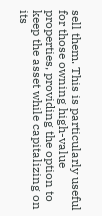sell them. This is particularly useful for those owning high-value properties, providing the option to keep the asset while capitalizing on its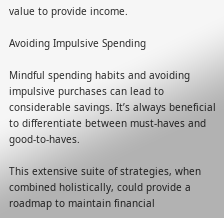value to provide income.

Avoiding Impulsive Spending

Mindful spending habits and avoiding impulsive purchases can lead to considerable savings. It’s always beneficial to differentiate between must-haves and good-to-haves.

This extensive suite of strategies, when combined holistically, could provide a roadmap to maintain financial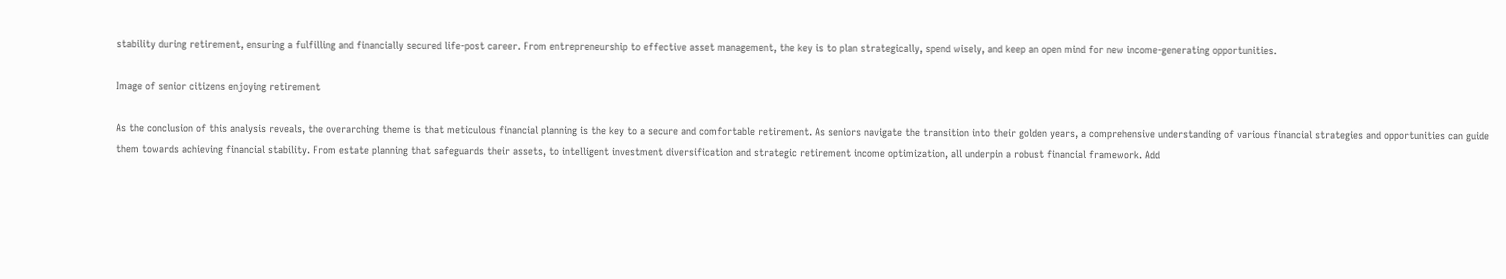stability during retirement, ensuring a fulfilling and financially secured life-post career. From entrepreneurship to effective asset management, the key is to plan strategically, spend wisely, and keep an open mind for new income-generating opportunities.

Image of senior citizens enjoying retirement

As the conclusion of this analysis reveals, the overarching theme is that meticulous financial planning is the key to a secure and comfortable retirement. As seniors navigate the transition into their golden years, a comprehensive understanding of various financial strategies and opportunities can guide them towards achieving financial stability. From estate planning that safeguards their assets, to intelligent investment diversification and strategic retirement income optimization, all underpin a robust financial framework. Add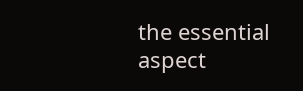the essential aspect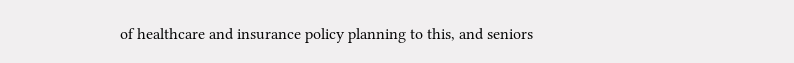of healthcare and insurance policy planning to this, and seniors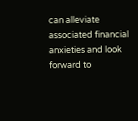can alleviate associated financial anxieties and look forward to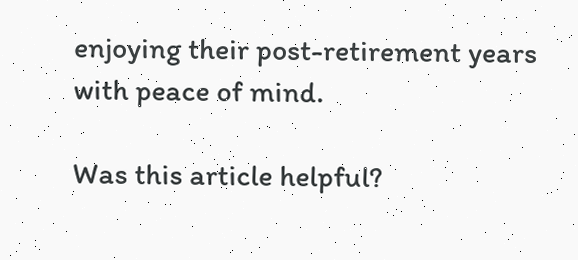enjoying their post-retirement years with peace of mind.

Was this article helpful?